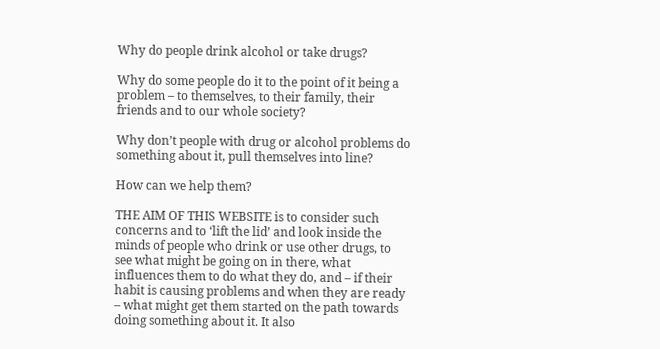Why do people drink alcohol or take drugs?

Why do some people do it to the point of it being a problem – to themselves, to their family, their friends and to our whole society?

Why don’t people with drug or alcohol problems do something about it, pull themselves into line?

How can we help them?

THE AIM OF THIS WEBSITE is to consider such concerns and to ‘lift the lid’ and look inside the minds of people who drink or use other drugs, to see what might be going on in there, what influences them to do what they do, and – if their habit is causing problems and when they are ready – what might get them started on the path towards doing something about it. It also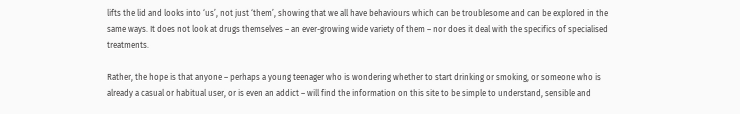lifts the lid and looks into ‘us’, not just ‘them’, showing that we all have behaviours which can be troublesome and can be explored in the same ways. It does not look at drugs themselves – an ever-growing wide variety of them – nor does it deal with the specifics of specialised treatments.

Rather, the hope is that anyone – perhaps a young teenager who is wondering whether to start drinking or smoking, or someone who is already a casual or habitual user, or is even an addict – will find the information on this site to be simple to understand, sensible and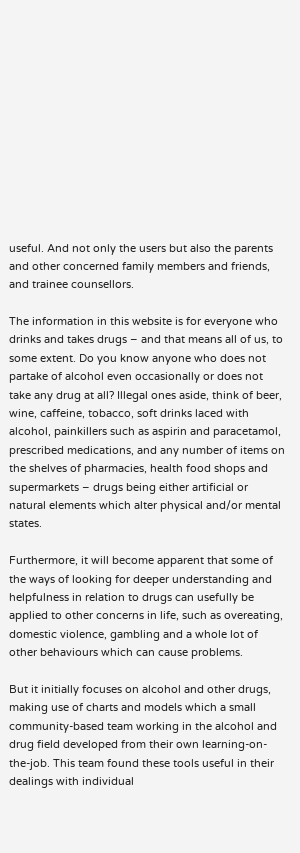useful. And not only the users but also the parents and other concerned family members and friends, and trainee counsellors.

The information in this website is for everyone who drinks and takes drugs – and that means all of us, to some extent. Do you know anyone who does not partake of alcohol even occasionally or does not take any drug at all? Illegal ones aside, think of beer, wine, caffeine, tobacco, soft drinks laced with alcohol, painkillers such as aspirin and paracetamol, prescribed medications, and any number of items on the shelves of pharmacies, health food shops and supermarkets – drugs being either artificial or natural elements which alter physical and/or mental states.

Furthermore, it will become apparent that some of the ways of looking for deeper understanding and helpfulness in relation to drugs can usefully be applied to other concerns in life, such as overeating, domestic violence, gambling and a whole lot of other behaviours which can cause problems.

But it initially focuses on alcohol and other drugs, making use of charts and models which a small community-based team working in the alcohol and drug field developed from their own learning-on-the-job. This team found these tools useful in their dealings with individual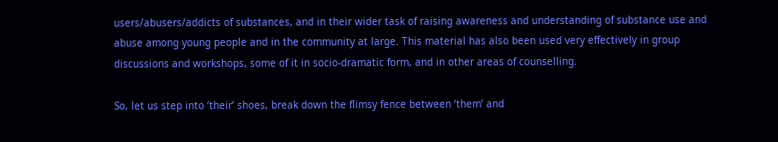users/abusers/addicts of substances, and in their wider task of raising awareness and understanding of substance use and abuse among young people and in the community at large. This material has also been used very effectively in group discussions and workshops, some of it in socio-dramatic form, and in other areas of counselling.

So, let us step into ‘their’ shoes, break down the flimsy fence between ‘them’ and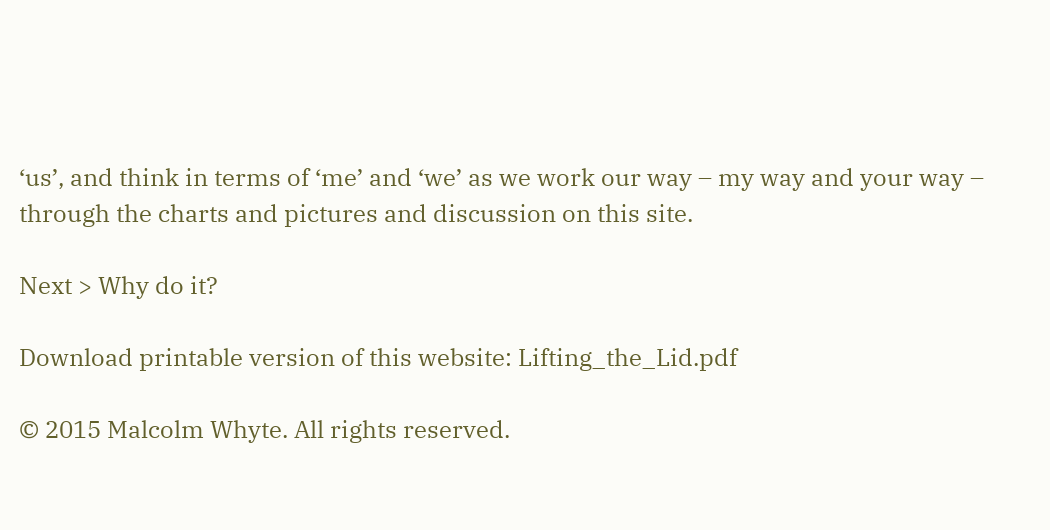‘us’, and think in terms of ‘me’ and ‘we’ as we work our way – my way and your way – through the charts and pictures and discussion on this site.

Next > Why do it?

Download printable version of this website: Lifting_the_Lid.pdf

© 2015 Malcolm Whyte. All rights reserved.